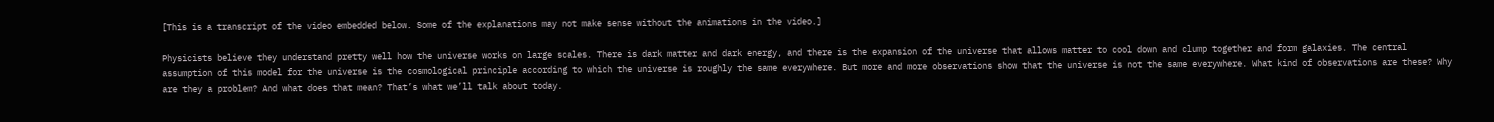[This is a transcript of the video embedded below. Some of the explanations may not make sense without the animations in the video.]

Physicists believe they understand pretty well how the universe works on large scales. There is dark matter and dark energy, and there is the expansion of the universe that allows matter to cool down and clump together and form galaxies. The central assumption of this model for the universe is the cosmological principle according to which the universe is roughly the same everywhere. But more and more observations show that the universe is not the same everywhere. What kind of observations are these? Why are they a problem? And what does that mean? That’s what we’ll talk about today.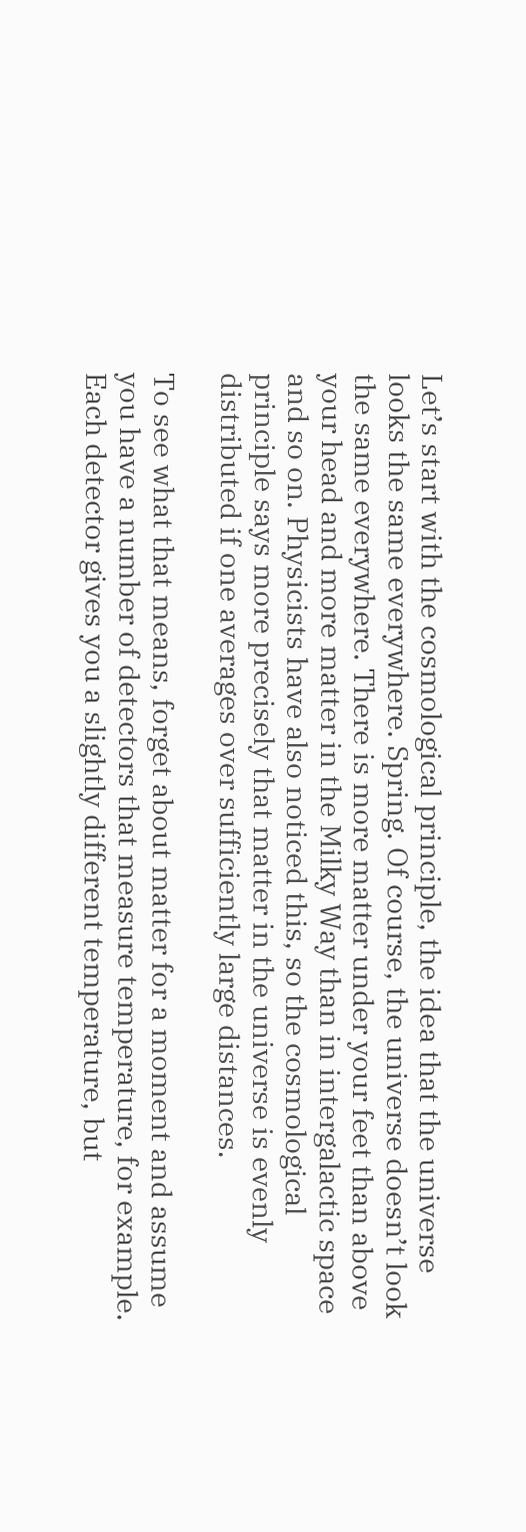Let’s start with the cosmological principle, the idea that the universe looks the same everywhere. Spring. Of course, the universe doesn’t look the same everywhere. There is more matter under your feet than above your head and more matter in the Milky Way than in intergalactic space and so on. Physicists have also noticed this, so the cosmological principle says more precisely that matter in the universe is evenly distributed if one averages over sufficiently large distances.

To see what that means, forget about matter for a moment and assume you have a number of detectors that measure temperature, for example. Each detector gives you a slightly different temperature, but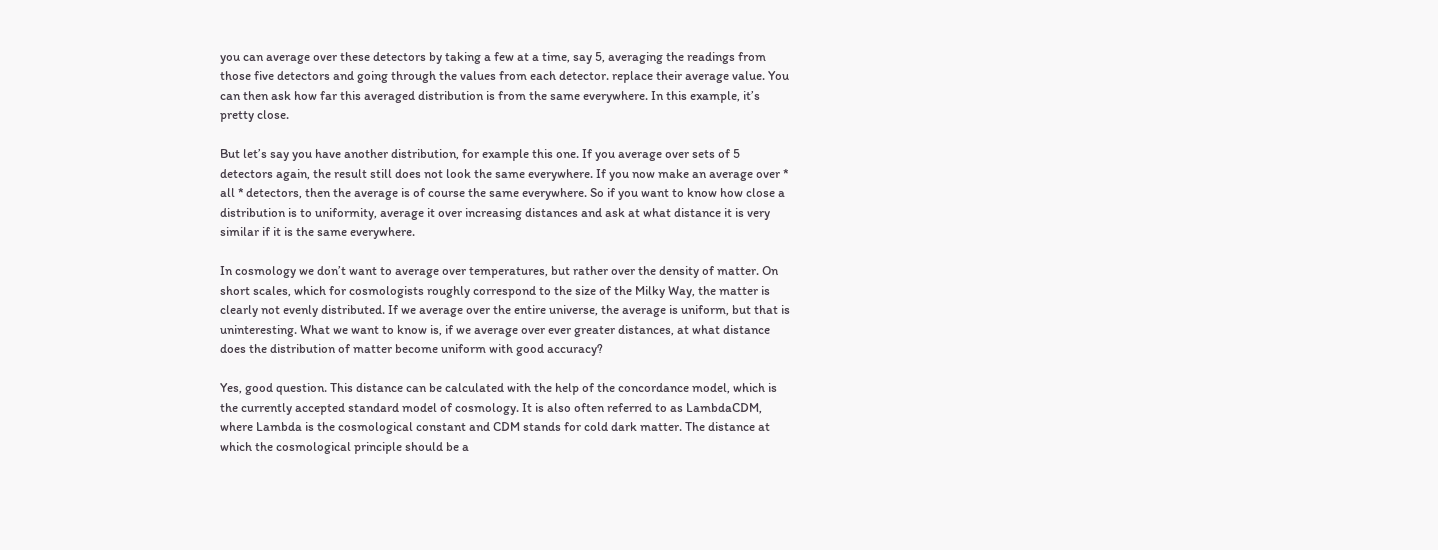you can average over these detectors by taking a few at a time, say 5, averaging the readings from those five detectors and going through the values from each detector. replace their average value. You can then ask how far this averaged distribution is from the same everywhere. In this example, it’s pretty close.

But let’s say you have another distribution, for example this one. If you average over sets of 5 detectors again, the result still does not look the same everywhere. If you now make an average over * all * detectors, then the average is of course the same everywhere. So if you want to know how close a distribution is to uniformity, average it over increasing distances and ask at what distance it is very similar if it is the same everywhere.

In cosmology we don’t want to average over temperatures, but rather over the density of matter. On short scales, which for cosmologists roughly correspond to the size of the Milky Way, the matter is clearly not evenly distributed. If we average over the entire universe, the average is uniform, but that is uninteresting. What we want to know is, if we average over ever greater distances, at what distance does the distribution of matter become uniform with good accuracy?

Yes, good question. This distance can be calculated with the help of the concordance model, which is the currently accepted standard model of cosmology. It is also often referred to as LambdaCDM, where Lambda is the cosmological constant and CDM stands for cold dark matter. The distance at which the cosmological principle should be a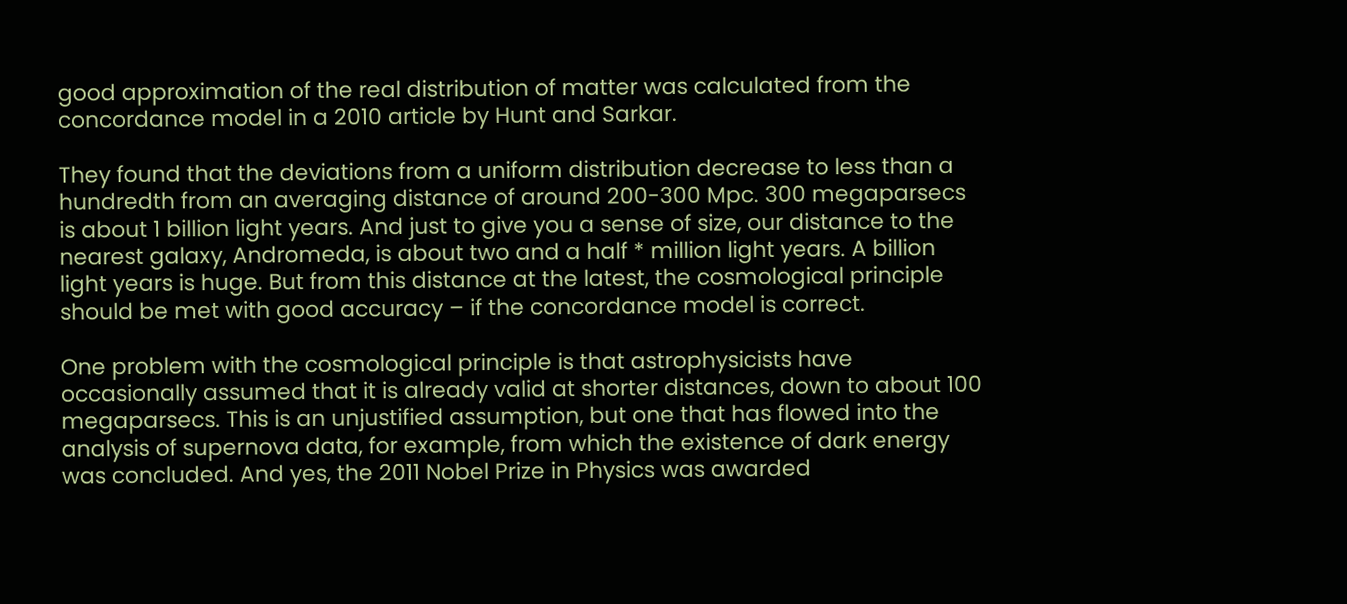good approximation of the real distribution of matter was calculated from the concordance model in a 2010 article by Hunt and Sarkar.

They found that the deviations from a uniform distribution decrease to less than a hundredth from an averaging distance of around 200-300 Mpc. 300 megaparsecs is about 1 billion light years. And just to give you a sense of size, our distance to the nearest galaxy, Andromeda, is about two and a half * million light years. A billion light years is huge. But from this distance at the latest, the cosmological principle should be met with good accuracy – if the concordance model is correct.

One problem with the cosmological principle is that astrophysicists have occasionally assumed that it is already valid at shorter distances, down to about 100 megaparsecs. This is an unjustified assumption, but one that has flowed into the analysis of supernova data, for example, from which the existence of dark energy was concluded. And yes, the 2011 Nobel Prize in Physics was awarded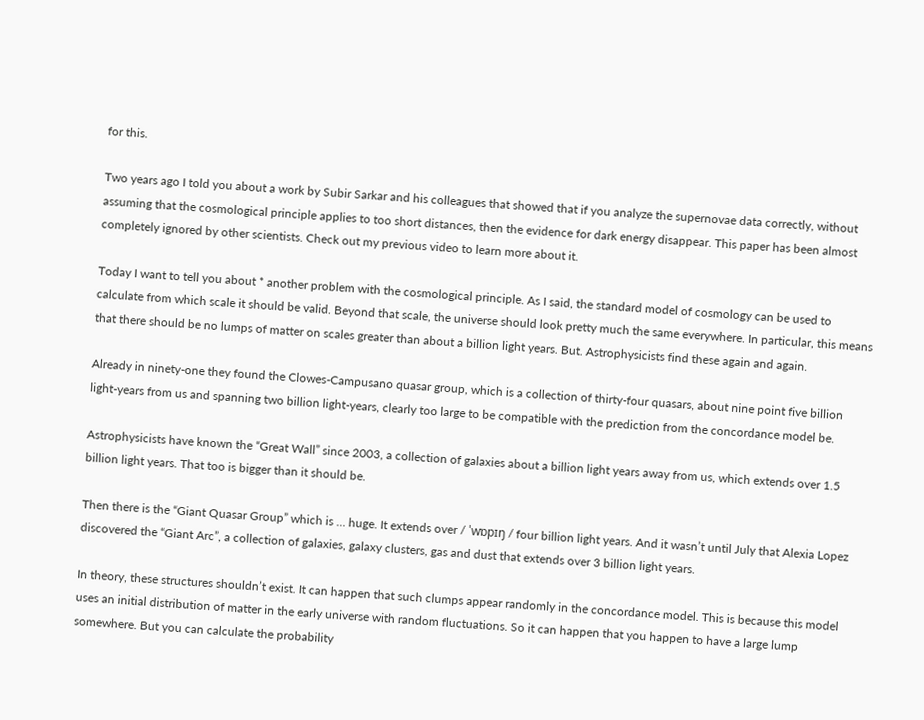for this.

Two years ago I told you about a work by Subir Sarkar and his colleagues that showed that if you analyze the supernovae data correctly, without assuming that the cosmological principle applies to too short distances, then the evidence for dark energy disappear. This paper has been almost completely ignored by other scientists. Check out my previous video to learn more about it.

Today I want to tell you about * another problem with the cosmological principle. As I said, the standard model of cosmology can be used to calculate from which scale it should be valid. Beyond that scale, the universe should look pretty much the same everywhere. In particular, this means that there should be no lumps of matter on scales greater than about a billion light years. But. Astrophysicists find these again and again.

Already in ninety-one they found the Clowes-Campusano quasar group, which is a collection of thirty-four quasars, about nine point five billion light-years from us and spanning two billion light-years, clearly too large to be compatible with the prediction from the concordance model be.

Astrophysicists have known the “Great Wall” since 2003, a collection of galaxies about a billion light years away from us, which extends over 1.5 billion light years. That too is bigger than it should be.

Then there is the “Giant Quasar Group” which is … huge. It extends over / ˈwɒpɪŋ / four billion light years. And it wasn’t until July that Alexia Lopez discovered the “Giant Arc”, a collection of galaxies, galaxy clusters, gas and dust that extends over 3 billion light years.

In theory, these structures shouldn’t exist. It can happen that such clumps appear randomly in the concordance model. This is because this model uses an initial distribution of matter in the early universe with random fluctuations. So it can happen that you happen to have a large lump somewhere. But you can calculate the probability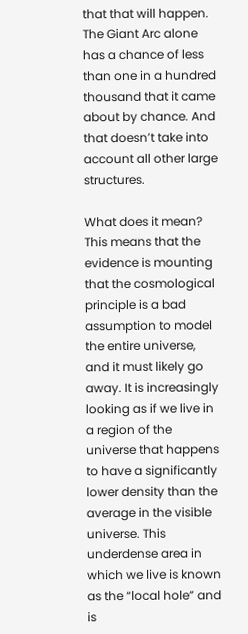that that will happen. The Giant Arc alone has a chance of less than one in a hundred thousand that it came about by chance. And that doesn’t take into account all other large structures.

What does it mean? This means that the evidence is mounting that the cosmological principle is a bad assumption to model the entire universe, and it must likely go away. It is increasingly looking as if we live in a region of the universe that happens to have a significantly lower density than the average in the visible universe. This underdense area in which we live is known as the “local hole” and is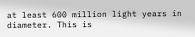at least 600 million light years in diameter. This is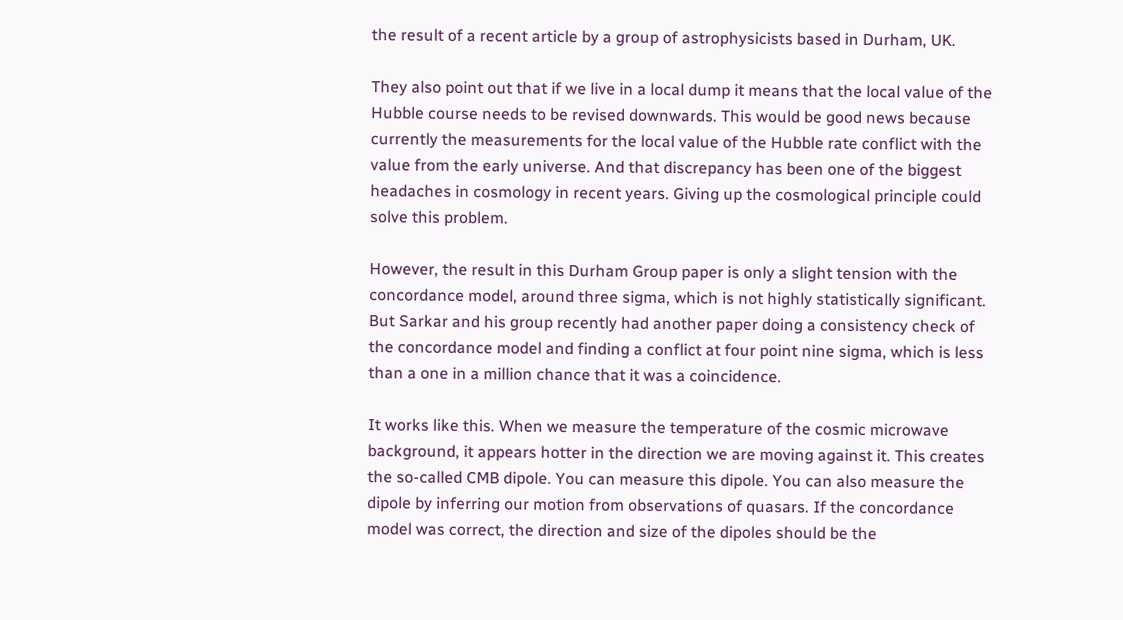the result of a recent article by a group of astrophysicists based in Durham, UK.

They also point out that if we live in a local dump it means that the local value of the Hubble course needs to be revised downwards. This would be good news because currently the measurements for the local value of the Hubble rate conflict with the value from the early universe. And that discrepancy has been one of the biggest headaches in cosmology in recent years. Giving up the cosmological principle could solve this problem.

However, the result in this Durham Group paper is only a slight tension with the concordance model, around three sigma, which is not highly statistically significant. But Sarkar and his group recently had another paper doing a consistency check of the concordance model and finding a conflict at four point nine sigma, which is less than a one in a million chance that it was a coincidence.

It works like this. When we measure the temperature of the cosmic microwave background, it appears hotter in the direction we are moving against it. This creates the so-called CMB dipole. You can measure this dipole. You can also measure the dipole by inferring our motion from observations of quasars. If the concordance model was correct, the direction and size of the dipoles should be the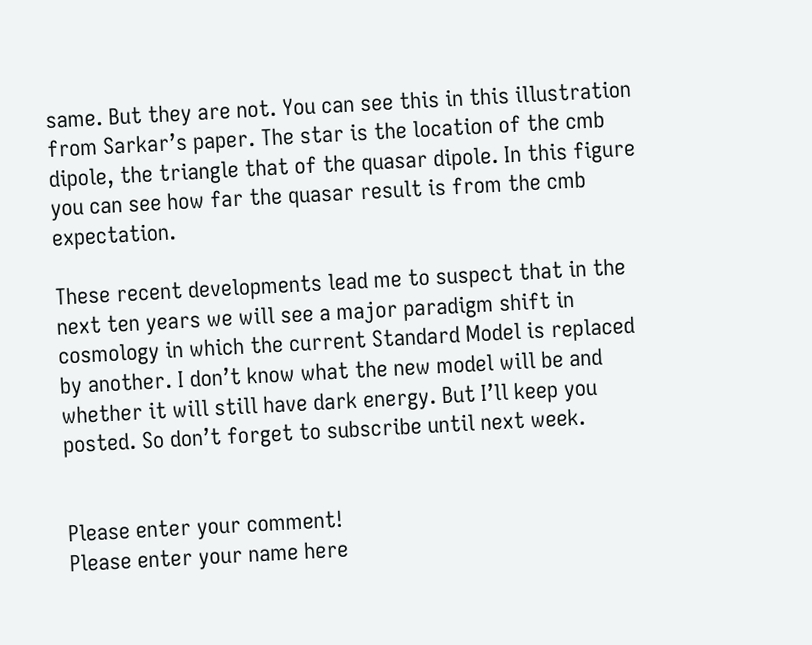same. But they are not. You can see this in this illustration from Sarkar’s paper. The star is the location of the cmb dipole, the triangle that of the quasar dipole. In this figure you can see how far the quasar result is from the cmb expectation.

These recent developments lead me to suspect that in the next ten years we will see a major paradigm shift in cosmology in which the current Standard Model is replaced by another. I don’t know what the new model will be and whether it will still have dark energy. But I’ll keep you posted. So don’t forget to subscribe until next week.


Please enter your comment!
Please enter your name here